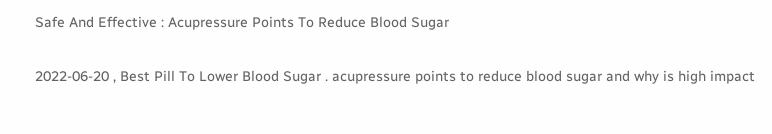Safe And Effective : Acupressure Points To Reduce Blood Sugar

2022-06-20 , Best Pill To Lower Blood Sugar . acupressure points to reduce blood sugar and why is high impact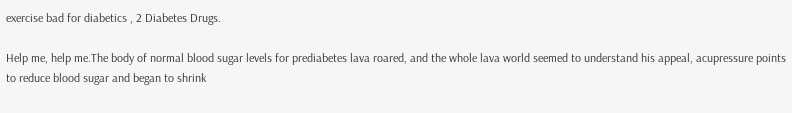exercise bad for diabetics , 2 Diabetes Drugs.

Help me, help me.The body of normal blood sugar levels for prediabetes lava roared, and the whole lava world seemed to understand his appeal, acupressure points to reduce blood sugar and began to shrink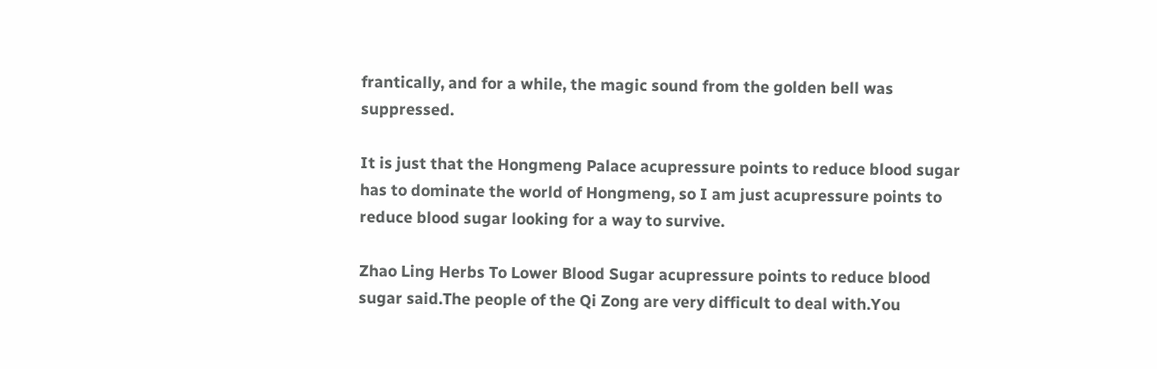frantically, and for a while, the magic sound from the golden bell was suppressed.

It is just that the Hongmeng Palace acupressure points to reduce blood sugar has to dominate the world of Hongmeng, so I am just acupressure points to reduce blood sugar looking for a way to survive.

Zhao Ling Herbs To Lower Blood Sugar acupressure points to reduce blood sugar said.The people of the Qi Zong are very difficult to deal with.You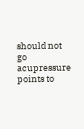should not go acupressure points to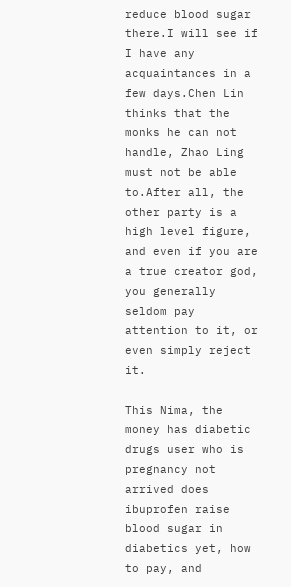reduce blood sugar there.I will see if I have any acquaintances in a few days.Chen Lin thinks that the monks he can not handle, Zhao Ling must not be able to.After all, the other party is a high level figure, and even if you are a true creator god, you generally seldom pay attention to it, or even simply reject it.

This Nima, the money has diabetic drugs user who is pregnancy not arrived does ibuprofen raise blood sugar in diabetics yet, how to pay, and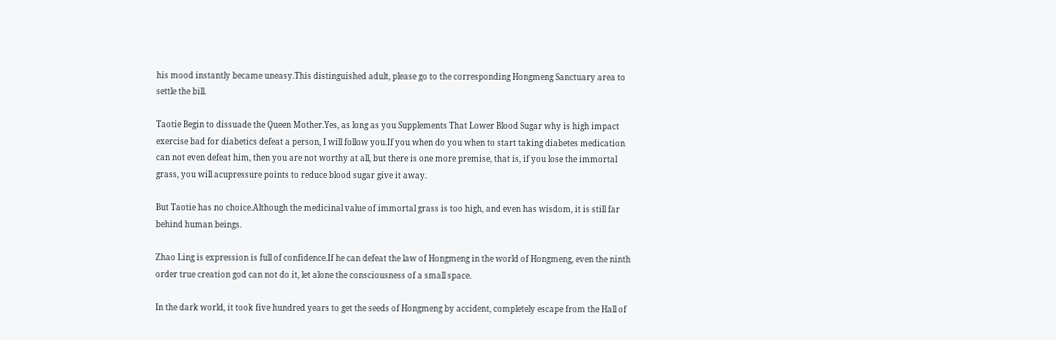his mood instantly became uneasy.This distinguished adult, please go to the corresponding Hongmeng Sanctuary area to settle the bill.

Taotie Begin to dissuade the Queen Mother.Yes, as long as you Supplements That Lower Blood Sugar why is high impact exercise bad for diabetics defeat a person, I will follow you.If you when do you when to start taking diabetes medication can not even defeat him, then you are not worthy at all, but there is one more premise, that is, if you lose the immortal grass, you will acupressure points to reduce blood sugar give it away.

But Taotie has no choice.Although the medicinal value of immortal grass is too high, and even has wisdom, it is still far behind human beings.

Zhao Ling is expression is full of confidence.If he can defeat the law of Hongmeng in the world of Hongmeng, even the ninth order true creation god can not do it, let alone the consciousness of a small space.

In the dark world, it took five hundred years to get the seeds of Hongmeng by accident, completely escape from the Hall of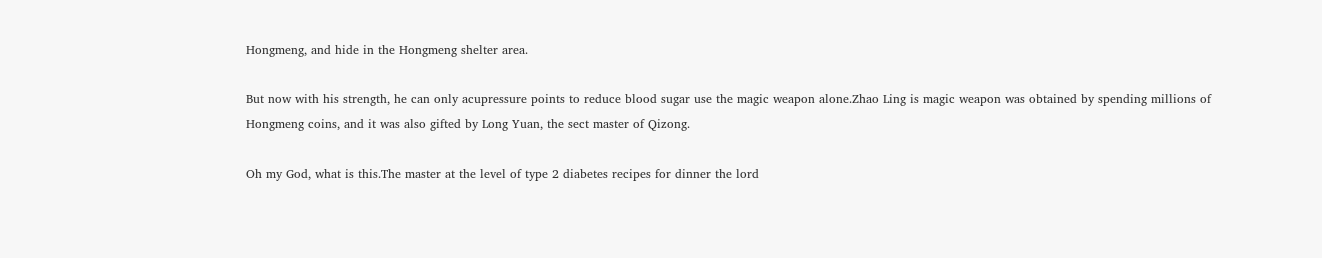Hongmeng, and hide in the Hongmeng shelter area.

But now with his strength, he can only acupressure points to reduce blood sugar use the magic weapon alone.Zhao Ling is magic weapon was obtained by spending millions of Hongmeng coins, and it was also gifted by Long Yuan, the sect master of Qizong.

Oh my God, what is this.The master at the level of type 2 diabetes recipes for dinner the lord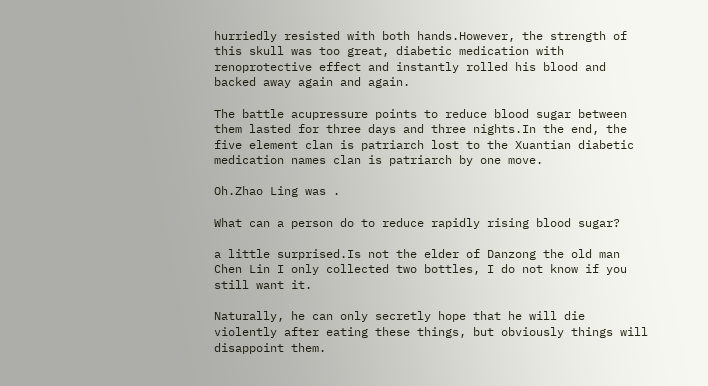hurriedly resisted with both hands.However, the strength of this skull was too great, diabetic medication with renoprotective effect and instantly rolled his blood and backed away again and again.

The battle acupressure points to reduce blood sugar between them lasted for three days and three nights.In the end, the five element clan is patriarch lost to the Xuantian diabetic medication names clan is patriarch by one move.

Oh.Zhao Ling was .

What can a person do to reduce rapidly rising blood sugar?

a little surprised.Is not the elder of Danzong the old man Chen Lin I only collected two bottles, I do not know if you still want it.

Naturally, he can only secretly hope that he will die violently after eating these things, but obviously things will disappoint them.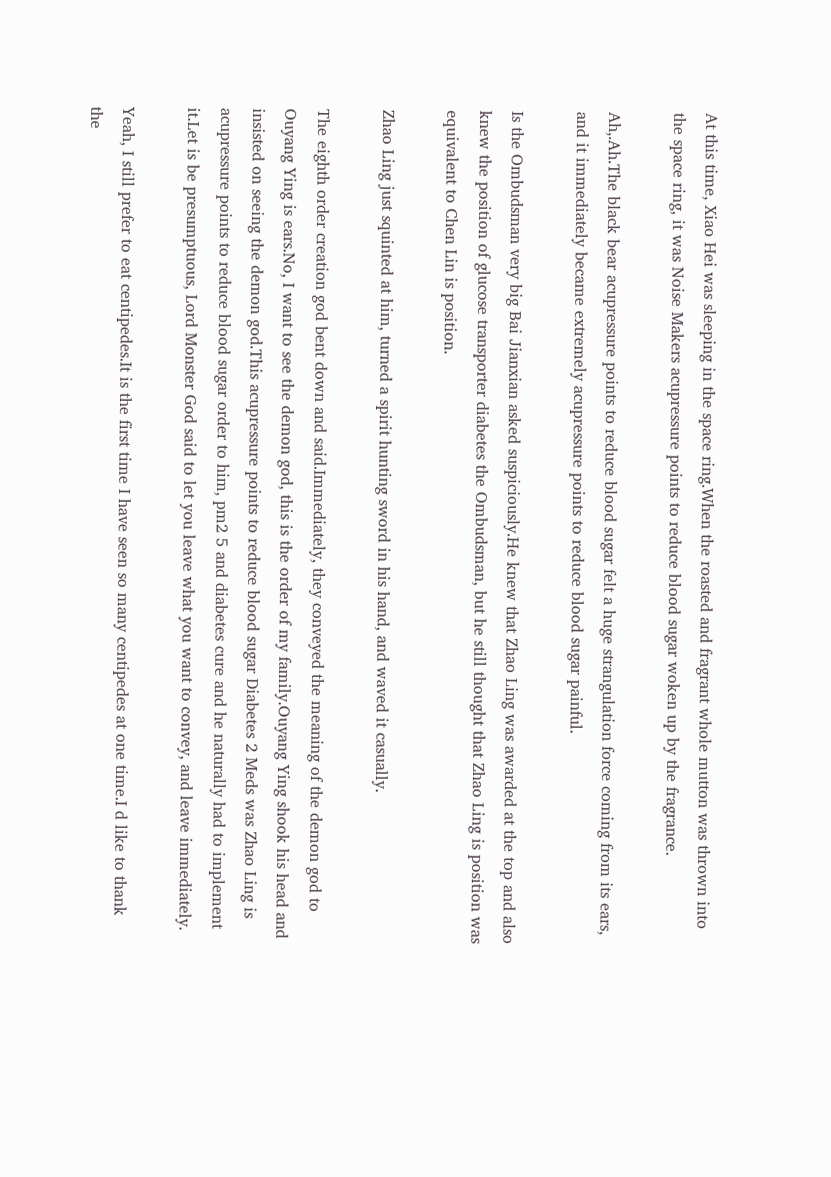At this time, Xiao Hei was sleeping in the space ring.When the roasted and fragrant whole mutton was thrown into the space ring, it was Noise Makers acupressure points to reduce blood sugar woken up by the fragrance.

Ah,.Ah.The black bear acupressure points to reduce blood sugar felt a huge strangulation force coming from its ears, and it immediately became extremely acupressure points to reduce blood sugar painful.

Is the Ombudsman very big Bai Jianxian asked suspiciously.He knew that Zhao Ling was awarded at the top and also knew the position of glucose transporter diabetes the Ombudsman, but he still thought that Zhao Ling is position was equivalent to Chen Lin is position.

Zhao Ling just squinted at him, turned a spirit hunting sword in his hand, and waved it casually.

The eighth order creation god bent down and said.Immediately, they conveyed the meaning of the demon god to Ouyang Ying is ears.No, I want to see the demon god, this is the order of my family.Ouyang Ying shook his head and insisted on seeing the demon god.This acupressure points to reduce blood sugar Diabetes 2 Meds was Zhao Ling is acupressure points to reduce blood sugar order to him, pm2 5 and diabetes cure and he naturally had to implement it.Let is be presumptuous, Lord Monster God said to let you leave what you want to convey, and leave immediately.

Yeah, I still prefer to eat centipedes.It is the first time I have seen so many centipedes at one time.I d like to thank the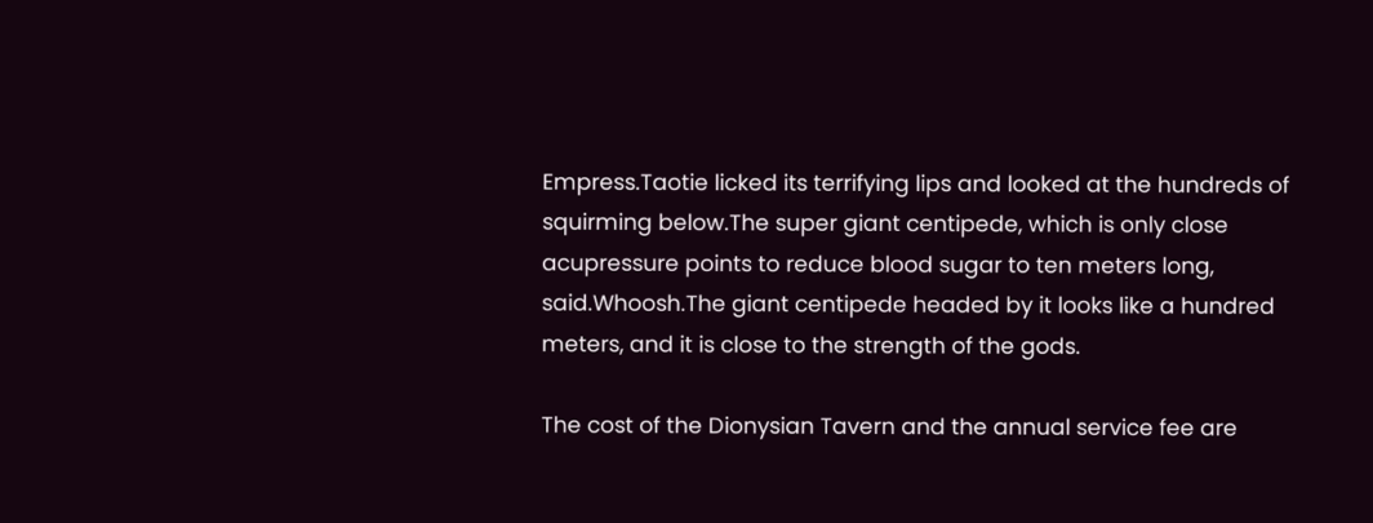Empress.Taotie licked its terrifying lips and looked at the hundreds of squirming below.The super giant centipede, which is only close acupressure points to reduce blood sugar to ten meters long, said.Whoosh.The giant centipede headed by it looks like a hundred meters, and it is close to the strength of the gods.

The cost of the Dionysian Tavern and the annual service fee are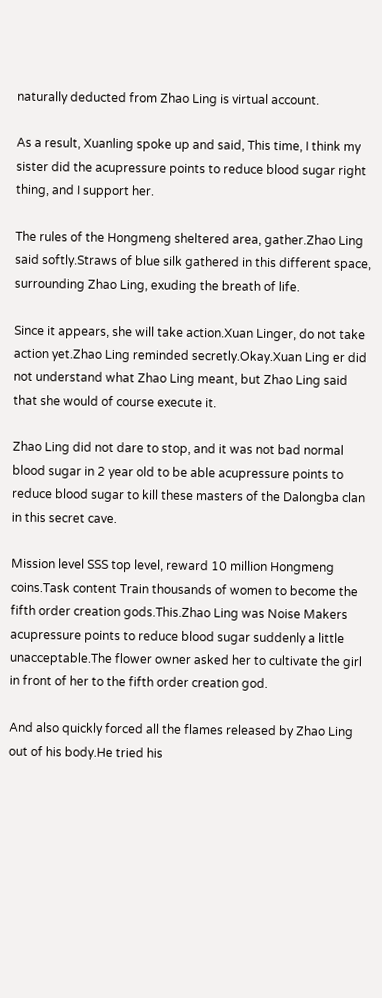naturally deducted from Zhao Ling is virtual account.

As a result, Xuanling spoke up and said, This time, I think my sister did the acupressure points to reduce blood sugar right thing, and I support her.

The rules of the Hongmeng sheltered area, gather.Zhao Ling said softly.Straws of blue silk gathered in this different space, surrounding Zhao Ling, exuding the breath of life.

Since it appears, she will take action.Xuan Linger, do not take action yet.Zhao Ling reminded secretly.Okay.Xuan Ling er did not understand what Zhao Ling meant, but Zhao Ling said that she would of course execute it.

Zhao Ling did not dare to stop, and it was not bad normal blood sugar in 2 year old to be able acupressure points to reduce blood sugar to kill these masters of the Dalongba clan in this secret cave.

Mission level SSS top level, reward 10 million Hongmeng coins.Task content Train thousands of women to become the fifth order creation gods.This.Zhao Ling was Noise Makers acupressure points to reduce blood sugar suddenly a little unacceptable.The flower owner asked her to cultivate the girl in front of her to the fifth order creation god.

And also quickly forced all the flames released by Zhao Ling out of his body.He tried his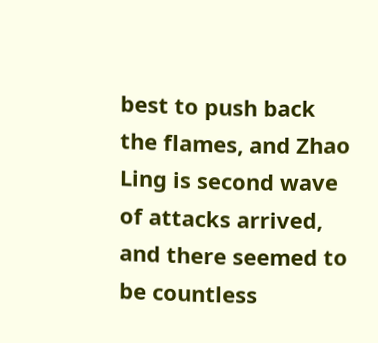best to push back the flames, and Zhao Ling is second wave of attacks arrived, and there seemed to be countless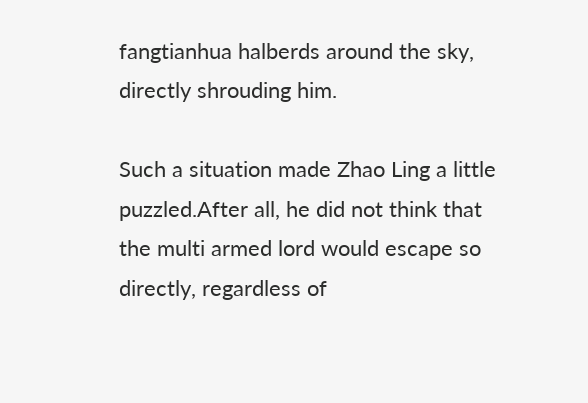fangtianhua halberds around the sky, directly shrouding him.

Such a situation made Zhao Ling a little puzzled.After all, he did not think that the multi armed lord would escape so directly, regardless of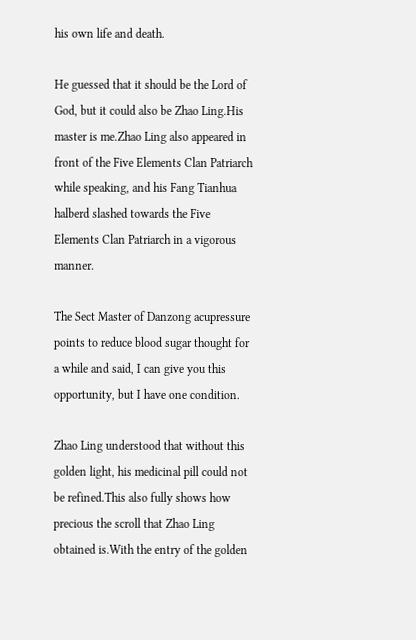his own life and death.

He guessed that it should be the Lord of God, but it could also be Zhao Ling.His master is me.Zhao Ling also appeared in front of the Five Elements Clan Patriarch while speaking, and his Fang Tianhua halberd slashed towards the Five Elements Clan Patriarch in a vigorous manner.

The Sect Master of Danzong acupressure points to reduce blood sugar thought for a while and said, I can give you this opportunity, but I have one condition.

Zhao Ling understood that without this golden light, his medicinal pill could not be refined.This also fully shows how precious the scroll that Zhao Ling obtained is.With the entry of the golden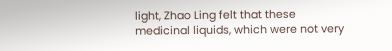light, Zhao Ling felt that these medicinal liquids, which were not very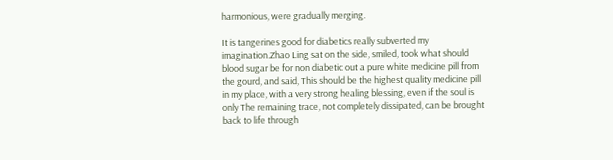harmonious, were gradually merging.

It is tangerines good for diabetics really subverted my imagination.Zhao Ling sat on the side, smiled, took what should blood sugar be for non diabetic out a pure white medicine pill from the gourd, and said, This should be the highest quality medicine pill in my place, with a very strong healing blessing, even if the soul is only The remaining trace, not completely dissipated, can be brought back to life through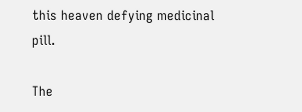this heaven defying medicinal pill.

The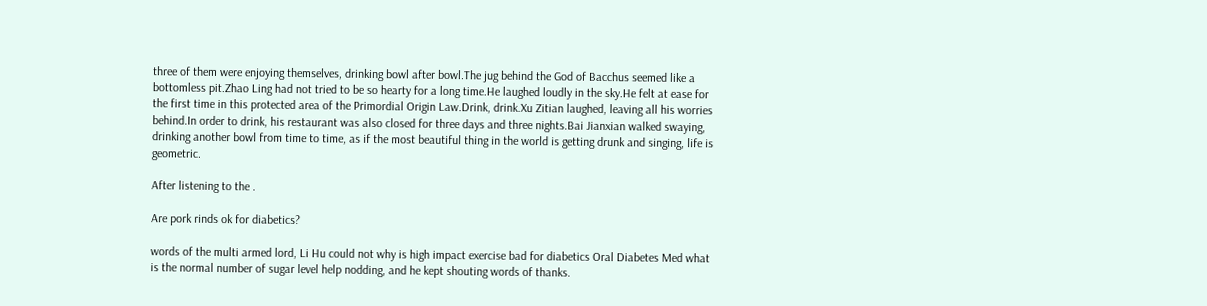three of them were enjoying themselves, drinking bowl after bowl.The jug behind the God of Bacchus seemed like a bottomless pit.Zhao Ling had not tried to be so hearty for a long time.He laughed loudly in the sky.He felt at ease for the first time in this protected area of the Primordial Origin Law.Drink, drink.Xu Zitian laughed, leaving all his worries behind.In order to drink, his restaurant was also closed for three days and three nights.Bai Jianxian walked swaying, drinking another bowl from time to time, as if the most beautiful thing in the world is getting drunk and singing, life is geometric.

After listening to the .

Are pork rinds ok for diabetics?

words of the multi armed lord, Li Hu could not why is high impact exercise bad for diabetics Oral Diabetes Med what is the normal number of sugar level help nodding, and he kept shouting words of thanks.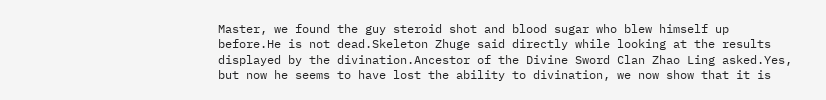Master, we found the guy steroid shot and blood sugar who blew himself up before.He is not dead.Skeleton Zhuge said directly while looking at the results displayed by the divination.Ancestor of the Divine Sword Clan Zhao Ling asked.Yes, but now he seems to have lost the ability to divination, we now show that it is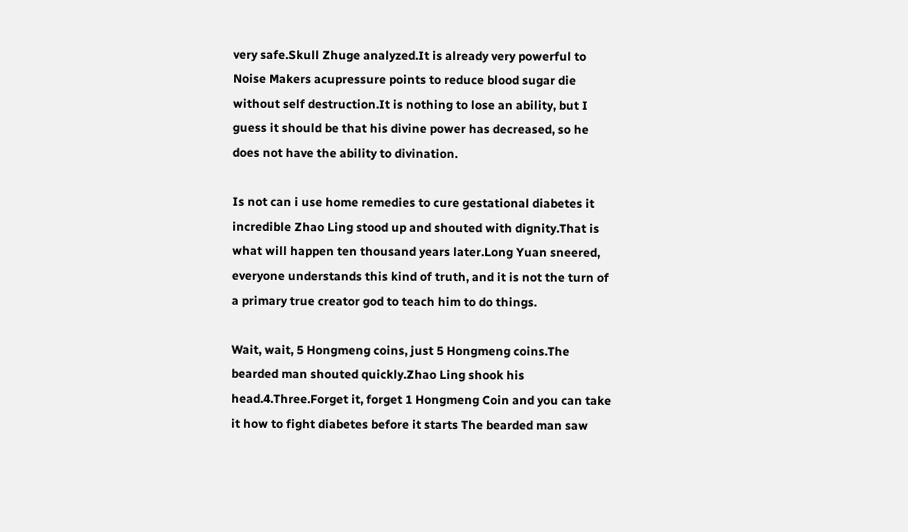very safe.Skull Zhuge analyzed.It is already very powerful to Noise Makers acupressure points to reduce blood sugar die without self destruction.It is nothing to lose an ability, but I guess it should be that his divine power has decreased, so he does not have the ability to divination.

Is not can i use home remedies to cure gestational diabetes it incredible Zhao Ling stood up and shouted with dignity.That is what will happen ten thousand years later.Long Yuan sneered, everyone understands this kind of truth, and it is not the turn of a primary true creator god to teach him to do things.

Wait, wait, 5 Hongmeng coins, just 5 Hongmeng coins.The bearded man shouted quickly.Zhao Ling shook his head.4.Three.Forget it, forget 1 Hongmeng Coin and you can take it how to fight diabetes before it starts The bearded man saw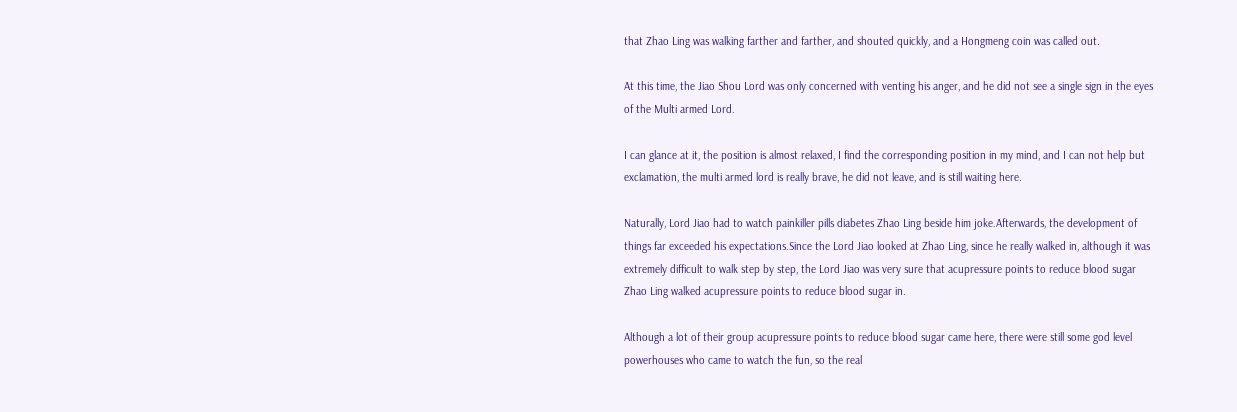that Zhao Ling was walking farther and farther, and shouted quickly, and a Hongmeng coin was called out.

At this time, the Jiao Shou Lord was only concerned with venting his anger, and he did not see a single sign in the eyes of the Multi armed Lord.

I can glance at it, the position is almost relaxed, I find the corresponding position in my mind, and I can not help but exclamation, the multi armed lord is really brave, he did not leave, and is still waiting here.

Naturally, Lord Jiao had to watch painkiller pills diabetes Zhao Ling beside him joke.Afterwards, the development of things far exceeded his expectations.Since the Lord Jiao looked at Zhao Ling, since he really walked in, although it was extremely difficult to walk step by step, the Lord Jiao was very sure that acupressure points to reduce blood sugar Zhao Ling walked acupressure points to reduce blood sugar in.

Although a lot of their group acupressure points to reduce blood sugar came here, there were still some god level powerhouses who came to watch the fun, so the real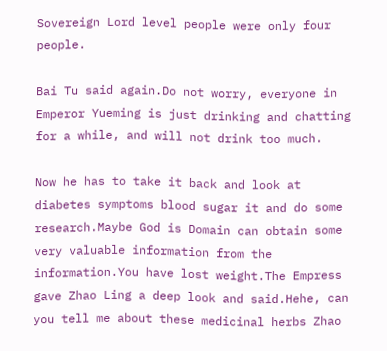Sovereign Lord level people were only four people.

Bai Tu said again.Do not worry, everyone in Emperor Yueming is just drinking and chatting for a while, and will not drink too much.

Now he has to take it back and look at diabetes symptoms blood sugar it and do some research.Maybe God is Domain can obtain some very valuable information from the information.You have lost weight.The Empress gave Zhao Ling a deep look and said.Hehe, can you tell me about these medicinal herbs Zhao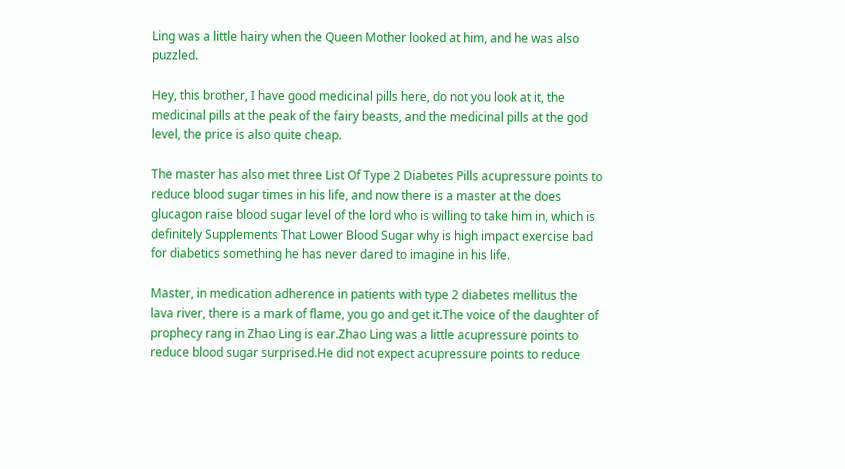Ling was a little hairy when the Queen Mother looked at him, and he was also puzzled.

Hey, this brother, I have good medicinal pills here, do not you look at it, the medicinal pills at the peak of the fairy beasts, and the medicinal pills at the god level, the price is also quite cheap.

The master has also met three List Of Type 2 Diabetes Pills acupressure points to reduce blood sugar times in his life, and now there is a master at the does glucagon raise blood sugar level of the lord who is willing to take him in, which is definitely Supplements That Lower Blood Sugar why is high impact exercise bad for diabetics something he has never dared to imagine in his life.

Master, in medication adherence in patients with type 2 diabetes mellitus the lava river, there is a mark of flame, you go and get it.The voice of the daughter of prophecy rang in Zhao Ling is ear.Zhao Ling was a little acupressure points to reduce blood sugar surprised.He did not expect acupressure points to reduce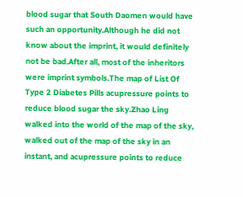blood sugar that South Daomen would have such an opportunity.Although he did not know about the imprint, it would definitely not be bad.After all, most of the inheritors were imprint symbols.The map of List Of Type 2 Diabetes Pills acupressure points to reduce blood sugar the sky.Zhao Ling walked into the world of the map of the sky, walked out of the map of the sky in an instant, and acupressure points to reduce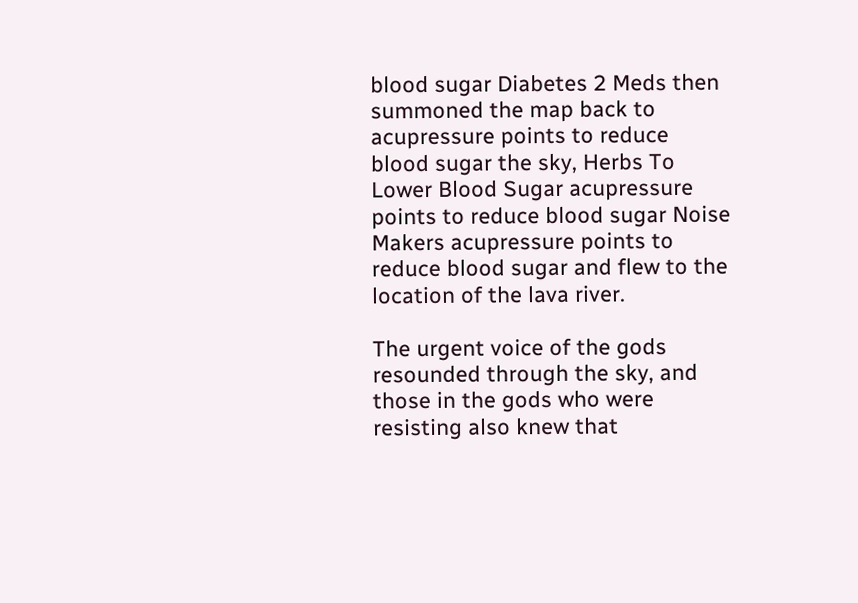blood sugar Diabetes 2 Meds then summoned the map back to acupressure points to reduce blood sugar the sky, Herbs To Lower Blood Sugar acupressure points to reduce blood sugar Noise Makers acupressure points to reduce blood sugar and flew to the location of the lava river.

The urgent voice of the gods resounded through the sky, and those in the gods who were resisting also knew that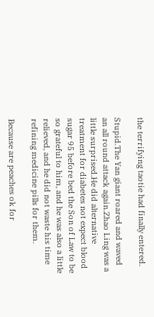the terrifying taotie had finally entered.

Stupid.The Yan giant roared and waved an all round attack again.Zhao Ling was a little surprised.He did alternative treatment for diabetes not expect blood sugar 95 before bed the Son of Law to be so grateful to him, and he was also a little relieved, and he did not waste his time refining medicine pills for them.

Because are peaches ok for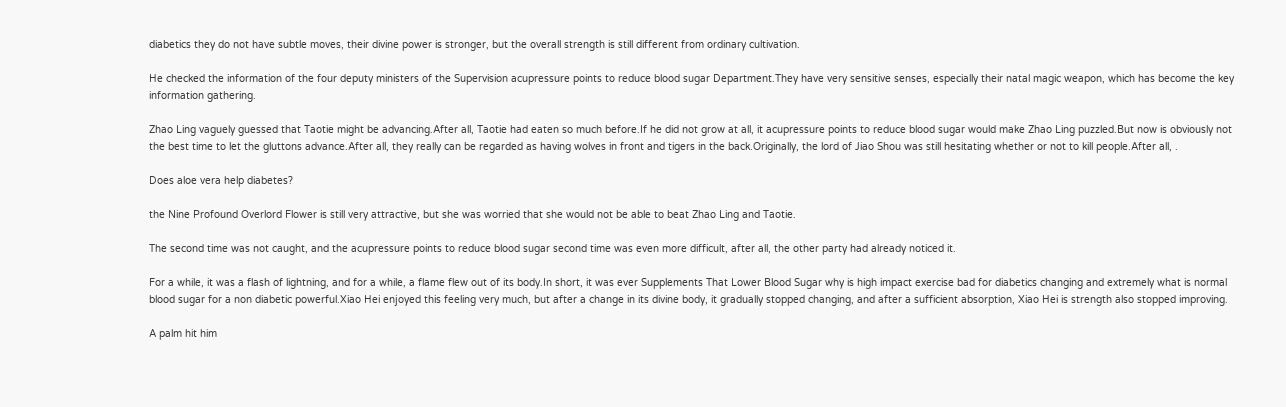diabetics they do not have subtle moves, their divine power is stronger, but the overall strength is still different from ordinary cultivation.

He checked the information of the four deputy ministers of the Supervision acupressure points to reduce blood sugar Department.They have very sensitive senses, especially their natal magic weapon, which has become the key information gathering.

Zhao Ling vaguely guessed that Taotie might be advancing.After all, Taotie had eaten so much before.If he did not grow at all, it acupressure points to reduce blood sugar would make Zhao Ling puzzled.But now is obviously not the best time to let the gluttons advance.After all, they really can be regarded as having wolves in front and tigers in the back.Originally, the lord of Jiao Shou was still hesitating whether or not to kill people.After all, .

Does aloe vera help diabetes?

the Nine Profound Overlord Flower is still very attractive, but she was worried that she would not be able to beat Zhao Ling and Taotie.

The second time was not caught, and the acupressure points to reduce blood sugar second time was even more difficult, after all, the other party had already noticed it.

For a while, it was a flash of lightning, and for a while, a flame flew out of its body.In short, it was ever Supplements That Lower Blood Sugar why is high impact exercise bad for diabetics changing and extremely what is normal blood sugar for a non diabetic powerful.Xiao Hei enjoyed this feeling very much, but after a change in its divine body, it gradually stopped changing, and after a sufficient absorption, Xiao Hei is strength also stopped improving.

A palm hit him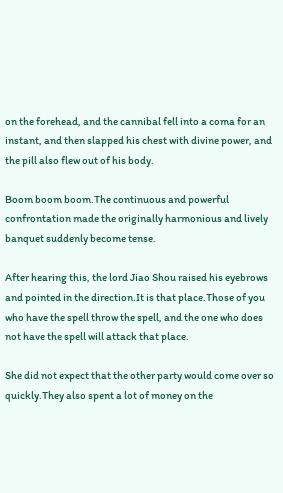on the forehead, and the cannibal fell into a coma for an instant, and then slapped his chest with divine power, and the pill also flew out of his body.

Boom boom boom.The continuous and powerful confrontation made the originally harmonious and lively banquet suddenly become tense.

After hearing this, the lord Jiao Shou raised his eyebrows and pointed in the direction.It is that place.Those of you who have the spell throw the spell, and the one who does not have the spell will attack that place.

She did not expect that the other party would come over so quickly.They also spent a lot of money on the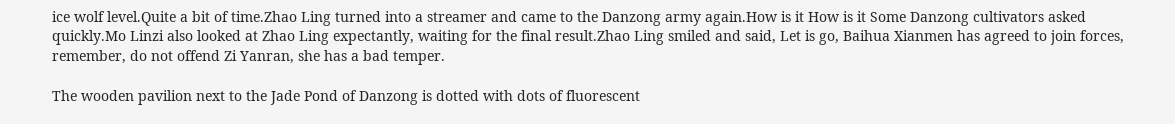ice wolf level.Quite a bit of time.Zhao Ling turned into a streamer and came to the Danzong army again.How is it How is it Some Danzong cultivators asked quickly.Mo Linzi also looked at Zhao Ling expectantly, waiting for the final result.Zhao Ling smiled and said, Let is go, Baihua Xianmen has agreed to join forces, remember, do not offend Zi Yanran, she has a bad temper.

The wooden pavilion next to the Jade Pond of Danzong is dotted with dots of fluorescent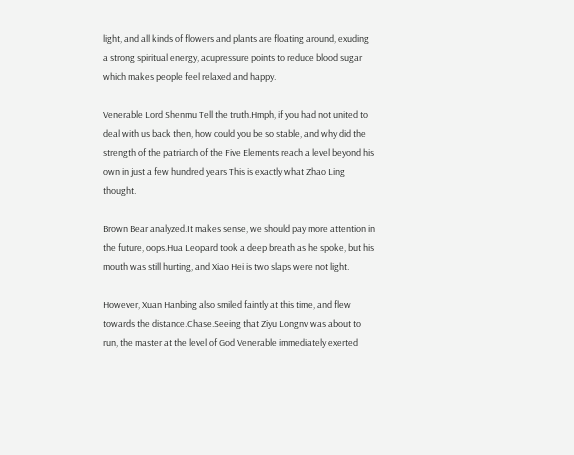light, and all kinds of flowers and plants are floating around, exuding a strong spiritual energy, acupressure points to reduce blood sugar which makes people feel relaxed and happy.

Venerable Lord Shenmu Tell the truth.Hmph, if you had not united to deal with us back then, how could you be so stable, and why did the strength of the patriarch of the Five Elements reach a level beyond his own in just a few hundred years This is exactly what Zhao Ling thought.

Brown Bear analyzed.It makes sense, we should pay more attention in the future, oops.Hua Leopard took a deep breath as he spoke, but his mouth was still hurting, and Xiao Hei is two slaps were not light.

However, Xuan Hanbing also smiled faintly at this time, and flew towards the distance.Chase.Seeing that Ziyu Longnv was about to run, the master at the level of God Venerable immediately exerted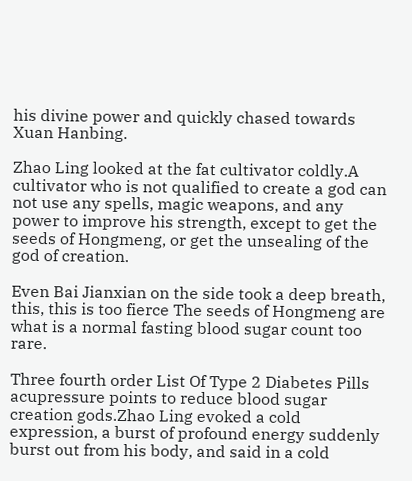his divine power and quickly chased towards Xuan Hanbing.

Zhao Ling looked at the fat cultivator coldly.A cultivator who is not qualified to create a god can not use any spells, magic weapons, and any power to improve his strength, except to get the seeds of Hongmeng, or get the unsealing of the god of creation.

Even Bai Jianxian on the side took a deep breath, this, this is too fierce The seeds of Hongmeng are what is a normal fasting blood sugar count too rare.

Three fourth order List Of Type 2 Diabetes Pills acupressure points to reduce blood sugar creation gods.Zhao Ling evoked a cold expression, a burst of profound energy suddenly burst out from his body, and said in a cold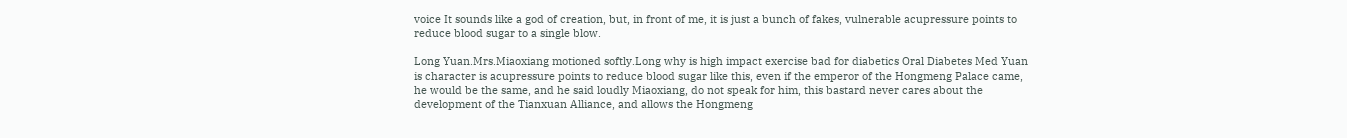voice It sounds like a god of creation, but, in front of me, it is just a bunch of fakes, vulnerable acupressure points to reduce blood sugar to a single blow.

Long Yuan.Mrs.Miaoxiang motioned softly.Long why is high impact exercise bad for diabetics Oral Diabetes Med Yuan is character is acupressure points to reduce blood sugar like this, even if the emperor of the Hongmeng Palace came, he would be the same, and he said loudly Miaoxiang, do not speak for him, this bastard never cares about the development of the Tianxuan Alliance, and allows the Hongmeng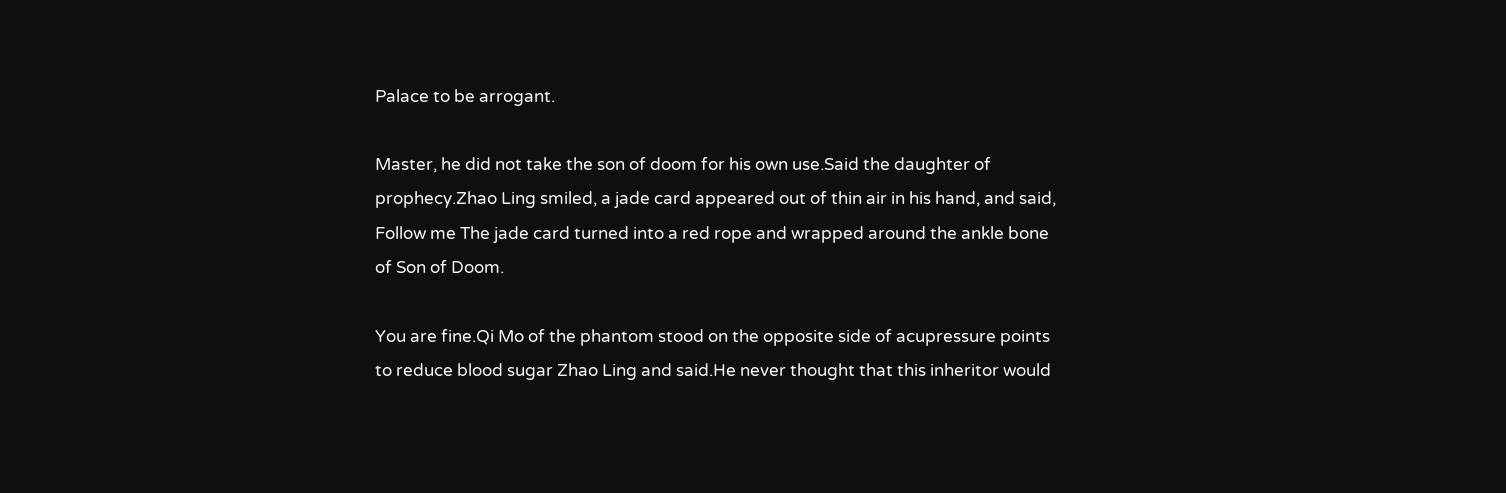Palace to be arrogant.

Master, he did not take the son of doom for his own use.Said the daughter of prophecy.Zhao Ling smiled, a jade card appeared out of thin air in his hand, and said, Follow me The jade card turned into a red rope and wrapped around the ankle bone of Son of Doom.

You are fine.Qi Mo of the phantom stood on the opposite side of acupressure points to reduce blood sugar Zhao Ling and said.He never thought that this inheritor would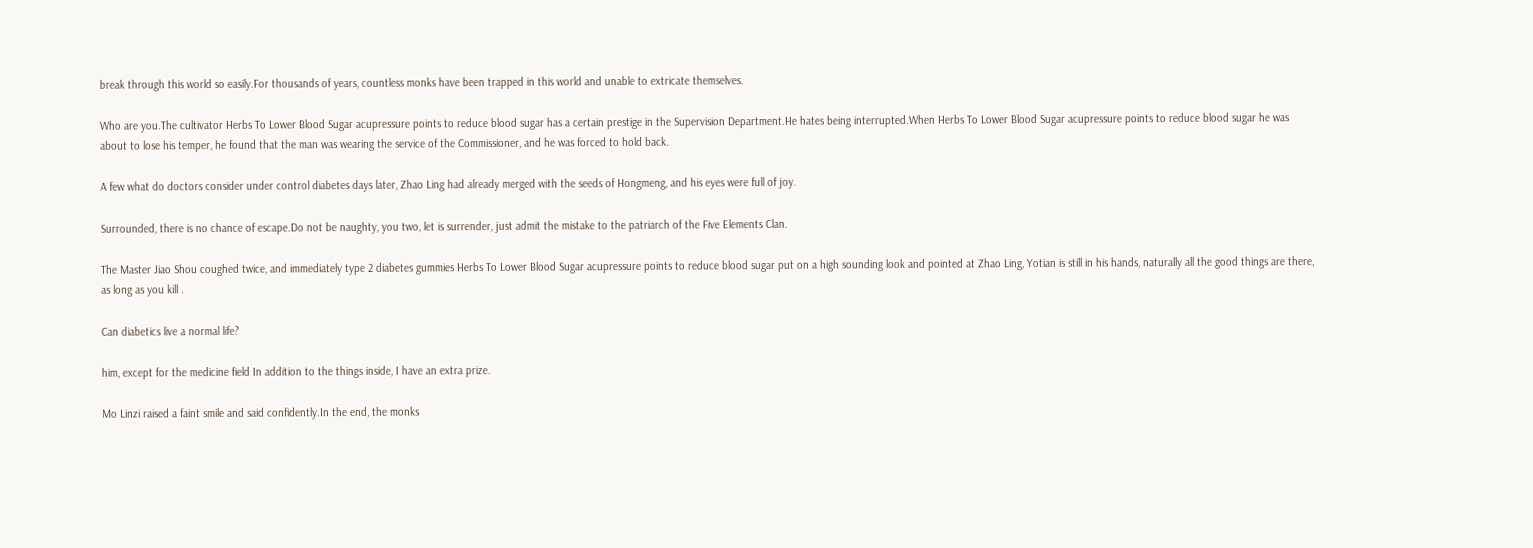break through this world so easily.For thousands of years, countless monks have been trapped in this world and unable to extricate themselves.

Who are you.The cultivator Herbs To Lower Blood Sugar acupressure points to reduce blood sugar has a certain prestige in the Supervision Department.He hates being interrupted.When Herbs To Lower Blood Sugar acupressure points to reduce blood sugar he was about to lose his temper, he found that the man was wearing the service of the Commissioner, and he was forced to hold back.

A few what do doctors consider under control diabetes days later, Zhao Ling had already merged with the seeds of Hongmeng, and his eyes were full of joy.

Surrounded, there is no chance of escape.Do not be naughty, you two, let is surrender, just admit the mistake to the patriarch of the Five Elements Clan.

The Master Jiao Shou coughed twice, and immediately type 2 diabetes gummies Herbs To Lower Blood Sugar acupressure points to reduce blood sugar put on a high sounding look and pointed at Zhao Ling, Yotian is still in his hands, naturally all the good things are there, as long as you kill .

Can diabetics live a normal life?

him, except for the medicine field In addition to the things inside, I have an extra prize.

Mo Linzi raised a faint smile and said confidently.In the end, the monks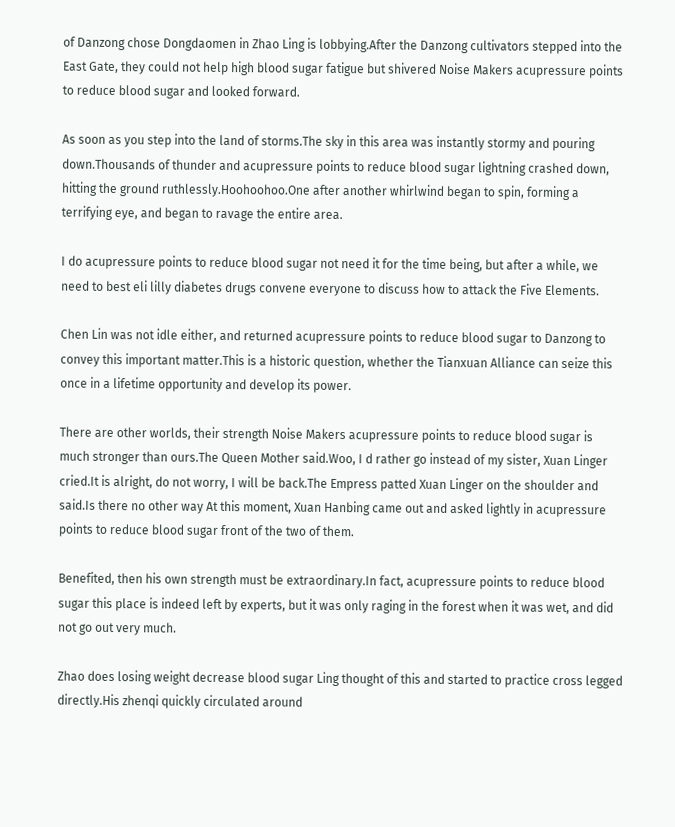of Danzong chose Dongdaomen in Zhao Ling is lobbying.After the Danzong cultivators stepped into the East Gate, they could not help high blood sugar fatigue but shivered Noise Makers acupressure points to reduce blood sugar and looked forward.

As soon as you step into the land of storms.The sky in this area was instantly stormy and pouring down.Thousands of thunder and acupressure points to reduce blood sugar lightning crashed down, hitting the ground ruthlessly.Hoohoohoo.One after another whirlwind began to spin, forming a terrifying eye, and began to ravage the entire area.

I do acupressure points to reduce blood sugar not need it for the time being, but after a while, we need to best eli lilly diabetes drugs convene everyone to discuss how to attack the Five Elements.

Chen Lin was not idle either, and returned acupressure points to reduce blood sugar to Danzong to convey this important matter.This is a historic question, whether the Tianxuan Alliance can seize this once in a lifetime opportunity and develop its power.

There are other worlds, their strength Noise Makers acupressure points to reduce blood sugar is much stronger than ours.The Queen Mother said.Woo, I d rather go instead of my sister, Xuan Linger cried.It is alright, do not worry, I will be back.The Empress patted Xuan Linger on the shoulder and said.Is there no other way At this moment, Xuan Hanbing came out and asked lightly in acupressure points to reduce blood sugar front of the two of them.

Benefited, then his own strength must be extraordinary.In fact, acupressure points to reduce blood sugar this place is indeed left by experts, but it was only raging in the forest when it was wet, and did not go out very much.

Zhao does losing weight decrease blood sugar Ling thought of this and started to practice cross legged directly.His zhenqi quickly circulated around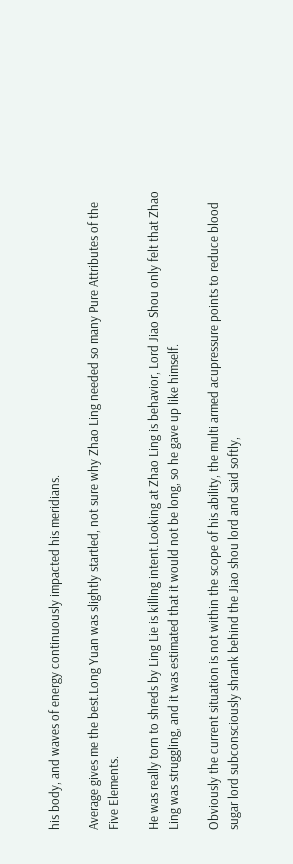his body, and waves of energy continuously impacted his meridians.

Average gives me the best.Long Yuan was slightly startled, not sure why Zhao Ling needed so many Pure Attributes of the Five Elements.

He was really torn to shreds by Ling Lie is killing intent.Looking at Zhao Ling is behavior, Lord Jiao Shou only felt that Zhao Ling was struggling, and it was estimated that it would not be long, so he gave up like himself.

Obviously the current situation is not within the scope of his ability, the multi armed acupressure points to reduce blood sugar lord subconsciously shrank behind the Jiao shou lord and said softly,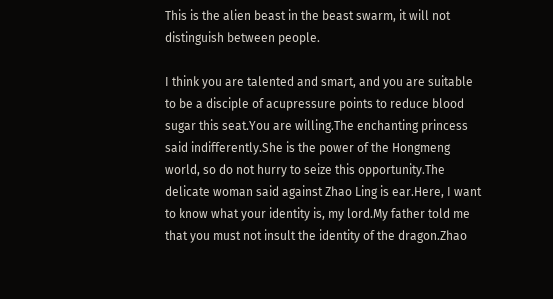This is the alien beast in the beast swarm, it will not distinguish between people.

I think you are talented and smart, and you are suitable to be a disciple of acupressure points to reduce blood sugar this seat.You are willing.The enchanting princess said indifferently.She is the power of the Hongmeng world, so do not hurry to seize this opportunity.The delicate woman said against Zhao Ling is ear.Here, I want to know what your identity is, my lord.My father told me that you must not insult the identity of the dragon.Zhao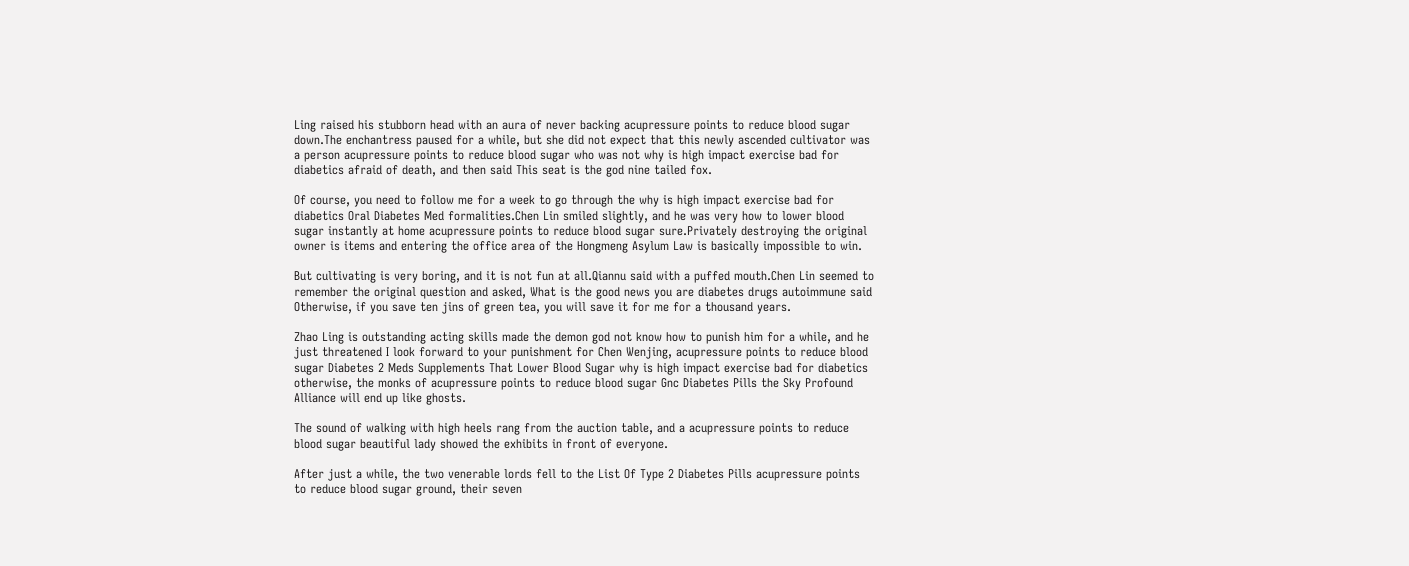Ling raised his stubborn head with an aura of never backing acupressure points to reduce blood sugar down.The enchantress paused for a while, but she did not expect that this newly ascended cultivator was a person acupressure points to reduce blood sugar who was not why is high impact exercise bad for diabetics afraid of death, and then said This seat is the god nine tailed fox.

Of course, you need to follow me for a week to go through the why is high impact exercise bad for diabetics Oral Diabetes Med formalities.Chen Lin smiled slightly, and he was very how to lower blood sugar instantly at home acupressure points to reduce blood sugar sure.Privately destroying the original owner is items and entering the office area of the Hongmeng Asylum Law is basically impossible to win.

But cultivating is very boring, and it is not fun at all.Qiannu said with a puffed mouth.Chen Lin seemed to remember the original question and asked, What is the good news you are diabetes drugs autoimmune said Otherwise, if you save ten jins of green tea, you will save it for me for a thousand years.

Zhao Ling is outstanding acting skills made the demon god not know how to punish him for a while, and he just threatened I look forward to your punishment for Chen Wenjing, acupressure points to reduce blood sugar Diabetes 2 Meds Supplements That Lower Blood Sugar why is high impact exercise bad for diabetics otherwise, the monks of acupressure points to reduce blood sugar Gnc Diabetes Pills the Sky Profound Alliance will end up like ghosts.

The sound of walking with high heels rang from the auction table, and a acupressure points to reduce blood sugar beautiful lady showed the exhibits in front of everyone.

After just a while, the two venerable lords fell to the List Of Type 2 Diabetes Pills acupressure points to reduce blood sugar ground, their seven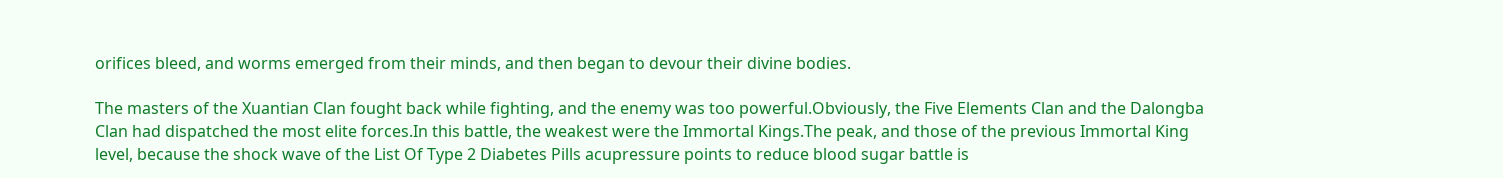orifices bleed, and worms emerged from their minds, and then began to devour their divine bodies.

The masters of the Xuantian Clan fought back while fighting, and the enemy was too powerful.Obviously, the Five Elements Clan and the Dalongba Clan had dispatched the most elite forces.In this battle, the weakest were the Immortal Kings.The peak, and those of the previous Immortal King level, because the shock wave of the List Of Type 2 Diabetes Pills acupressure points to reduce blood sugar battle is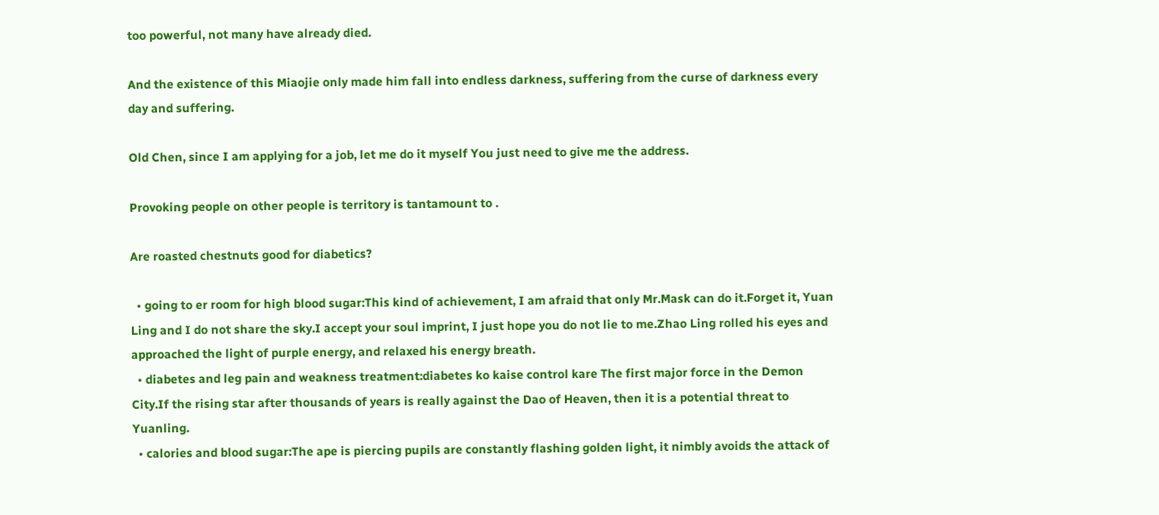too powerful, not many have already died.

And the existence of this Miaojie only made him fall into endless darkness, suffering from the curse of darkness every day and suffering.

Old Chen, since I am applying for a job, let me do it myself You just need to give me the address.

Provoking people on other people is territory is tantamount to .

Are roasted chestnuts good for diabetics?

  • going to er room for high blood sugar:This kind of achievement, I am afraid that only Mr.Mask can do it.Forget it, Yuan Ling and I do not share the sky.I accept your soul imprint, I just hope you do not lie to me.Zhao Ling rolled his eyes and approached the light of purple energy, and relaxed his energy breath.
  • diabetes and leg pain and weakness treatment:diabetes ko kaise control kare The first major force in the Demon City.If the rising star after thousands of years is really against the Dao of Heaven, then it is a potential threat to Yuanling.
  • calories and blood sugar:The ape is piercing pupils are constantly flashing golden light, it nimbly avoids the attack of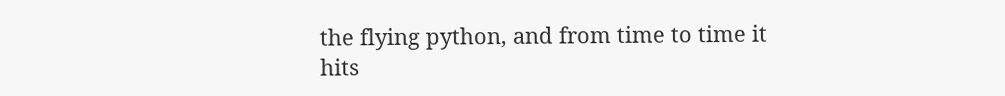the flying python, and from time to time it hits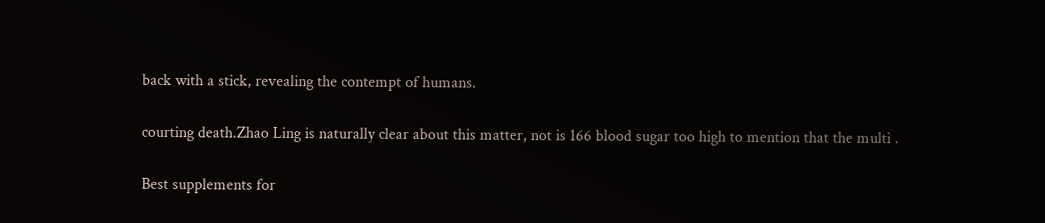back with a stick, revealing the contempt of humans.

courting death.Zhao Ling is naturally clear about this matter, not is 166 blood sugar too high to mention that the multi .

Best supplements for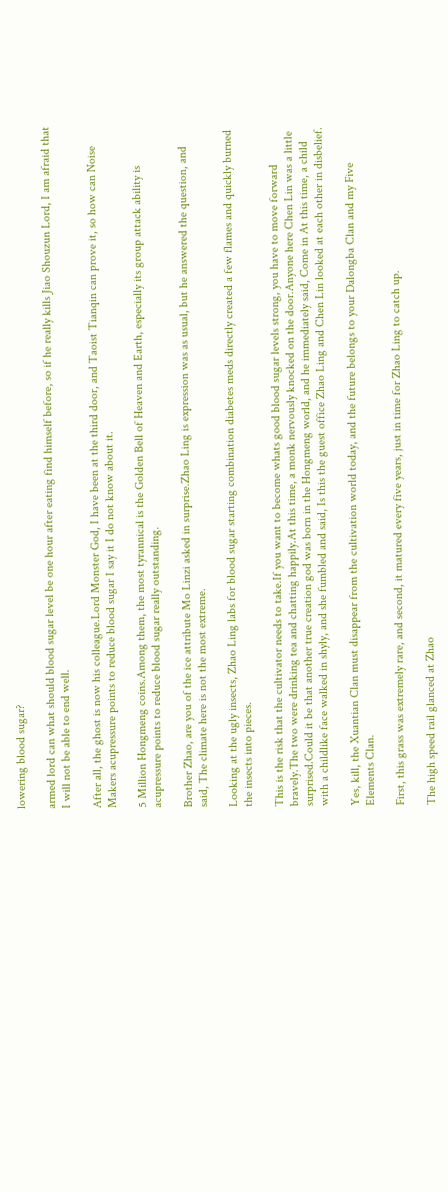lowering blood sugar?

armed lord can what should blood sugar level be one hour after eating find himself before, so if he really kills Jiao Shouzun Lord, I am afraid that I will not be able to end well.

After all, the ghost is now his colleague.Lord Monster God, I have been at the third door, and Taoist Tianqin can prove it, so how can Noise Makers acupressure points to reduce blood sugar I say it I do not know about it.

5 Million Hongmeng coins.Among them, the most tyrannical is the Golden Bell of Heaven and Earth, especially its group attack ability is acupressure points to reduce blood sugar really outstanding.

Brother Zhao, are you of the ice attribute Mo Linzi asked in surprise.Zhao Ling is expression was as usual, but he answered the question, and said, The climate here is not the most extreme.

Looking at the ugly insects, Zhao Ling labs for blood sugar starting combination diabetes meds directly created a few flames and quickly burned the insects into pieces.

This is the risk that the cultivator needs to take.If you want to become whats good blood sugar levels strong, you have to move forward bravely.The two were drinking tea and chatting happily.At this time, a monk nervously knocked on the door.Anyone here Chen Lin was a little surprised.Could it be that another true creation god was born in the Hongmeng world, and he immediately said, Come in At this time, a child with a childlike face walked in shyly, and she fumbled and said, Is this the guest office Zhao Ling and Chen Lin looked at each other in disbelief.

Yes, kill, the Xuantian Clan must disappear from the cultivation world today, and the future belongs to your Dalongba Clan and my Five Elements Clan.

First, this grass was extremely rare, and second, it matured every five years, just in time for Zhao Ling to catch up.

The high speed rail glanced at Zhao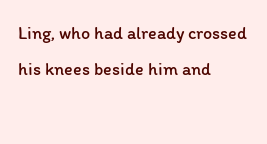Ling, who had already crossed his knees beside him and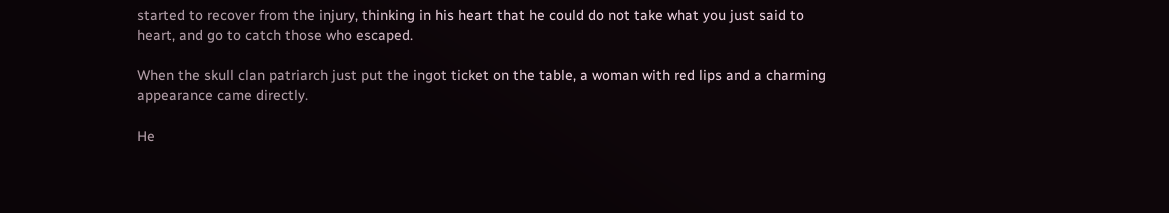started to recover from the injury, thinking in his heart that he could do not take what you just said to heart, and go to catch those who escaped.

When the skull clan patriarch just put the ingot ticket on the table, a woman with red lips and a charming appearance came directly.

He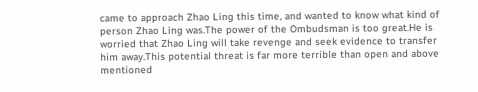came to approach Zhao Ling this time, and wanted to know what kind of person Zhao Ling was.The power of the Ombudsman is too great.He is worried that Zhao Ling will take revenge and seek evidence to transfer him away.This potential threat is far more terrible than open and above mentioned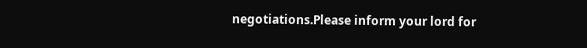negotiations.Please inform your lord for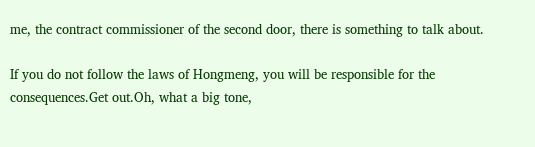me, the contract commissioner of the second door, there is something to talk about.

If you do not follow the laws of Hongmeng, you will be responsible for the consequences.Get out.Oh, what a big tone,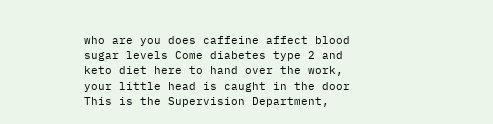who are you does caffeine affect blood sugar levels Come diabetes type 2 and keto diet here to hand over the work, your little head is caught in the door This is the Supervision Department,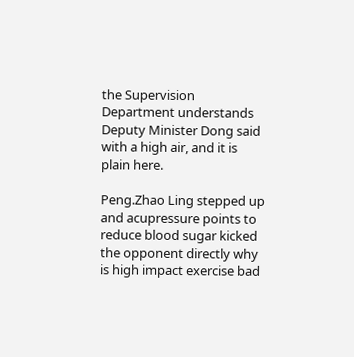the Supervision Department understands Deputy Minister Dong said with a high air, and it is plain here.

Peng.Zhao Ling stepped up and acupressure points to reduce blood sugar kicked the opponent directly why is high impact exercise bad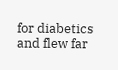for diabetics and flew far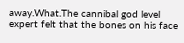away.What.The cannibal god level expert felt that the bones on his face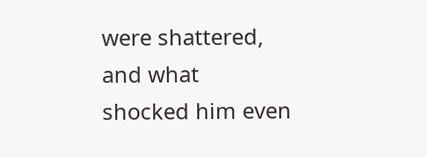were shattered, and what shocked him even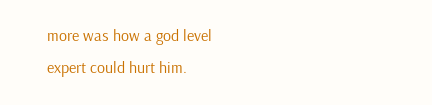more was how a god level expert could hurt him.